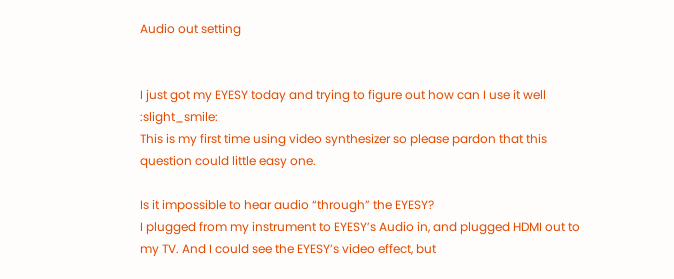Audio out setting


I just got my EYESY today and trying to figure out how can I use it well :slight_smile:
This is my first time using video synthesizer so please pardon that this question could little easy one.

Is it impossible to hear audio “through” the EYESY?
I plugged from my instrument to EYESY’s Audio in, and plugged HDMI out to my TV. And I could see the EYESY’s video effect, but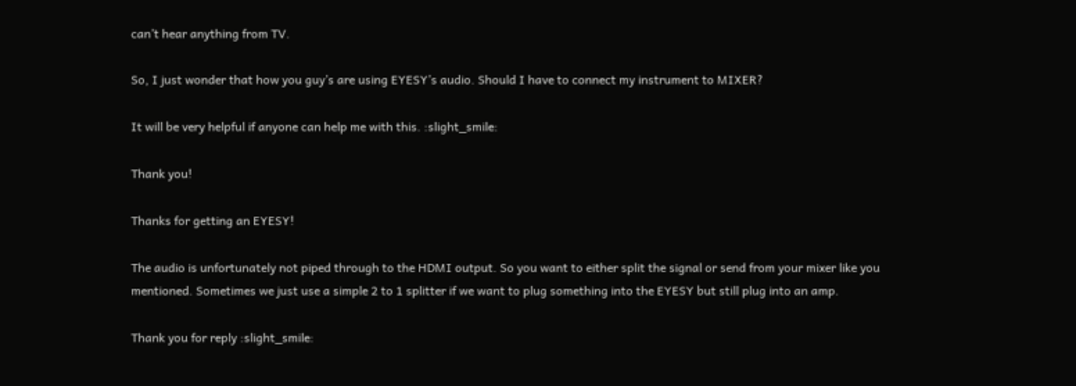can’t hear anything from TV.

So, I just wonder that how you guy’s are using EYESY’s audio. Should I have to connect my instrument to MIXER?

It will be very helpful if anyone can help me with this. :slight_smile:

Thank you!

Thanks for getting an EYESY!

The audio is unfortunately not piped through to the HDMI output. So you want to either split the signal or send from your mixer like you mentioned. Sometimes we just use a simple 2 to 1 splitter if we want to plug something into the EYESY but still plug into an amp.

Thank you for reply :slight_smile: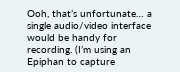Ooh, that’s unfortunate… a single audio/video interface would be handy for recording. (I’m using an Epiphan to capture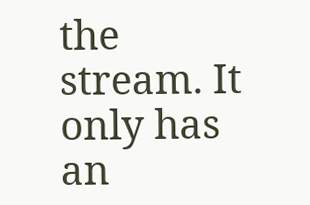the stream. It only has an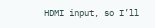HDMI input, so I’ll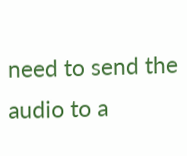need to send the audio to a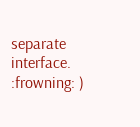separate interface. :frowning: )